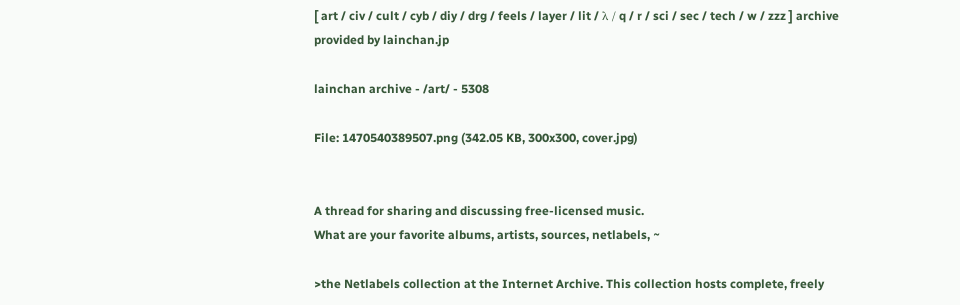[ art / civ / cult / cyb / diy / drg / feels / layer / lit / λ / q / r / sci / sec / tech / w / zzz ] archive provided by lainchan.jp

lainchan archive - /art/ - 5308

File: 1470540389507.png (342.05 KB, 300x300, cover.jpg)


A thread for sharing and discussing free-licensed music.
What are your favorite albums, artists, sources, netlabels, ~

>the Netlabels collection at the Internet Archive. This collection hosts complete, freely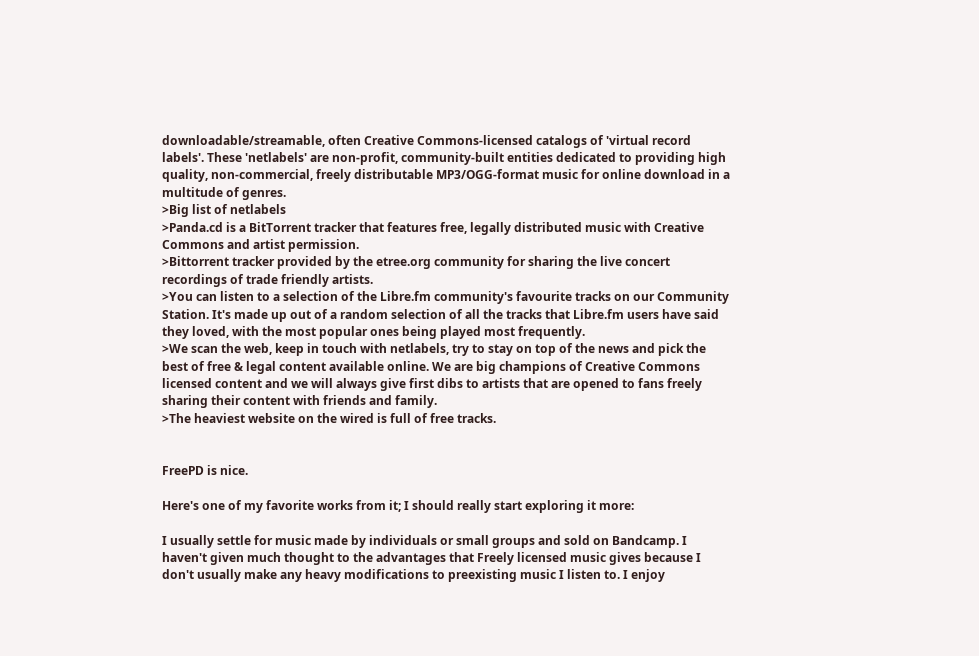downloadable/streamable, often Creative Commons-licensed catalogs of 'virtual record labels'. These 'netlabels' are non-profit, community-built entities dedicated to providing high quality, non-commercial, freely distributable MP3/OGG-format music for online download in a multitude of genres.
>Big list of netlabels
>Panda.cd is a BitTorrent tracker that features free, legally distributed music with Creative Commons and artist permission.
>Bittorrent tracker provided by the etree.org community for sharing the live concert recordings of trade friendly artists.
>You can listen to a selection of the Libre.fm community's favourite tracks on our Community Station. It's made up out of a random selection of all the tracks that Libre.fm users have said they loved, with the most popular ones being played most frequently.
>We scan the web, keep in touch with netlabels, try to stay on top of the news and pick the best of free & legal content available online. We are big champions of Creative Commons licensed content and we will always give first dibs to artists that are opened to fans freely sharing their content with friends and family.
>The heaviest website on the wired is full of free tracks.


FreePD is nice.

Here's one of my favorite works from it; I should really start exploring it more:

I usually settle for music made by individuals or small groups and sold on Bandcamp. I haven't given much thought to the advantages that Freely licensed music gives because I don't usually make any heavy modifications to preexisting music I listen to. I enjoy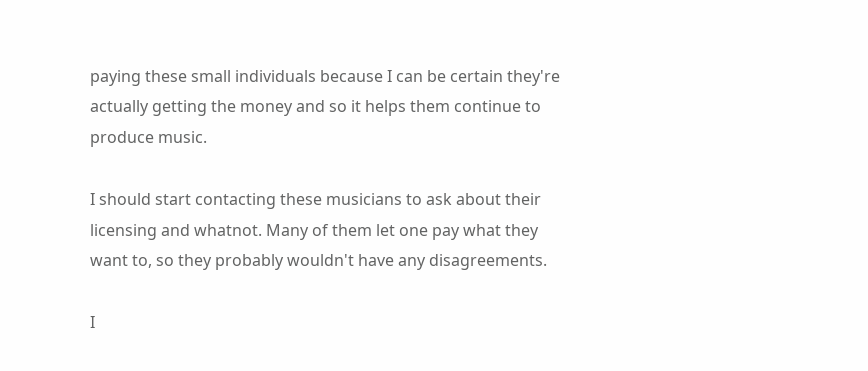paying these small individuals because I can be certain they're actually getting the money and so it helps them continue to produce music.

I should start contacting these musicians to ask about their licensing and whatnot. Many of them let one pay what they want to, so they probably wouldn't have any disagreements.

I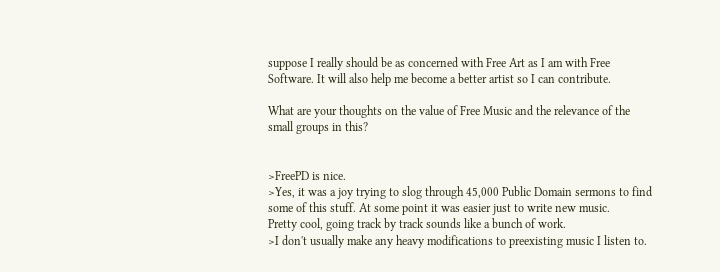suppose I really should be as concerned with Free Art as I am with Free Software. It will also help me become a better artist so I can contribute.

What are your thoughts on the value of Free Music and the relevance of the small groups in this?


>FreePD is nice.
>Yes, it was a joy trying to slog through 45,000 Public Domain sermons to find some of this stuff. At some point it was easier just to write new music.
Pretty cool, going track by track sounds like a bunch of work.
>I don't usually make any heavy modifications to preexisting music I listen to.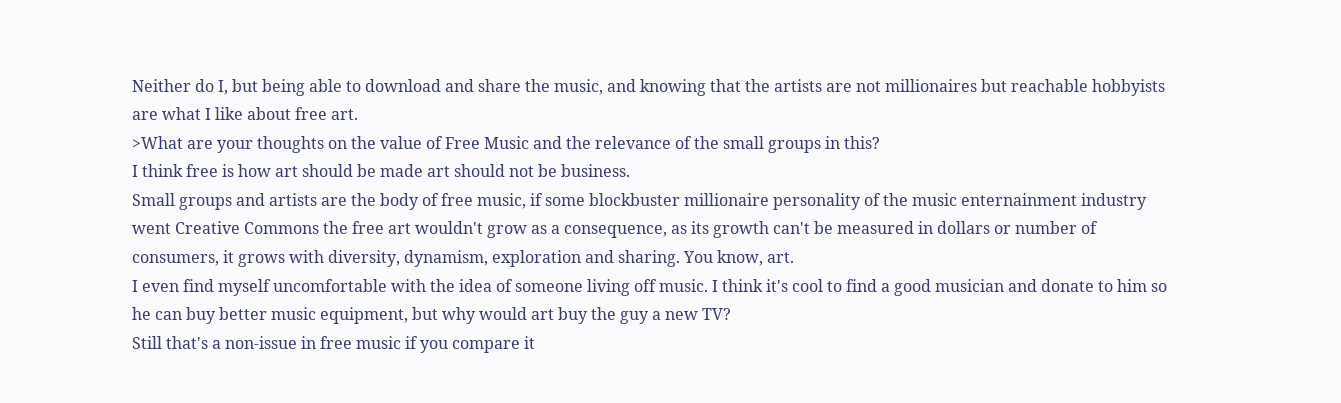Neither do I, but being able to download and share the music, and knowing that the artists are not millionaires but reachable hobbyists are what I like about free art.
>What are your thoughts on the value of Free Music and the relevance of the small groups in this?
I think free is how art should be made art should not be business.
Small groups and artists are the body of free music, if some blockbuster millionaire personality of the music enternainment industry went Creative Commons the free art wouldn't grow as a consequence, as its growth can't be measured in dollars or number of consumers, it grows with diversity, dynamism, exploration and sharing. You know, art.
I even find myself uncomfortable with the idea of someone living off music. I think it's cool to find a good musician and donate to him so he can buy better music equipment, but why would art buy the guy a new TV?
Still that's a non-issue in free music if you compare it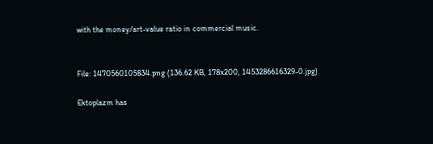with the money/art-value ratio in commercial music.


File: 1470560105834.png (136.62 KB, 178x200, 1453286616329-0.jpg)

Ektoplazm has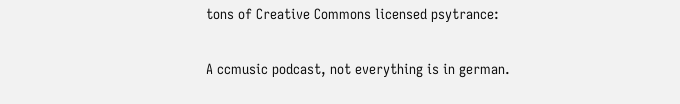tons of Creative Commons licensed psytrance:


A ccmusic podcast, not everything is in german.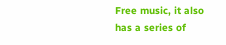Free music, it also has a series of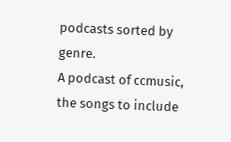podcasts sorted by genre.
A podcast of ccmusic, the songs to include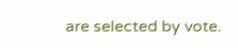are selected by vote.